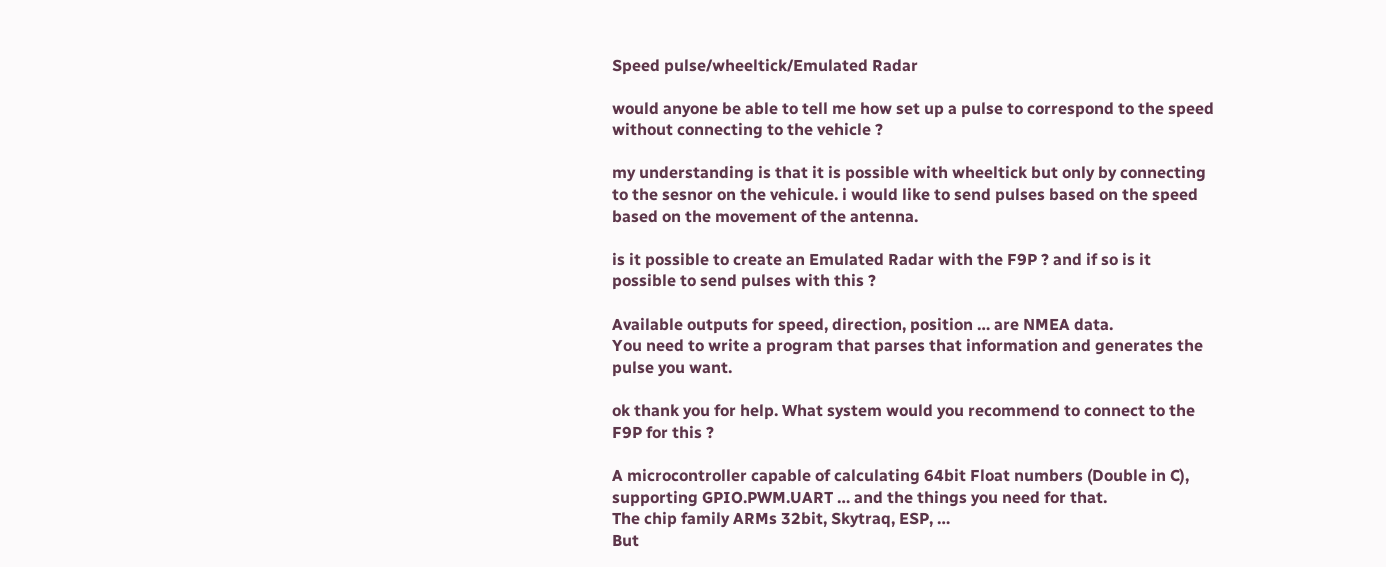Speed pulse/wheeltick/Emulated Radar

would anyone be able to tell me how set up a pulse to correspond to the speed without connecting to the vehicle ?

my understanding is that it is possible with wheeltick but only by connecting to the sesnor on the vehicule. i would like to send pulses based on the speed based on the movement of the antenna.

is it possible to create an Emulated Radar with the F9P ? and if so is it possible to send pulses with this ?

Available outputs for speed, direction, position … are NMEA data.
You need to write a program that parses that information and generates the pulse you want.

ok thank you for help. What system would you recommend to connect to the F9P for this ?

A microcontroller capable of calculating 64bit Float numbers (Double in C), supporting GPIO.PWM.UART … and the things you need for that.
The chip family ARMs 32bit, Skytraq, ESP, …
But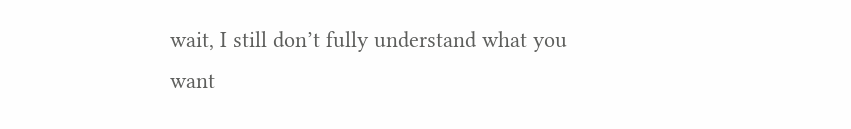wait, I still don’t fully understand what you want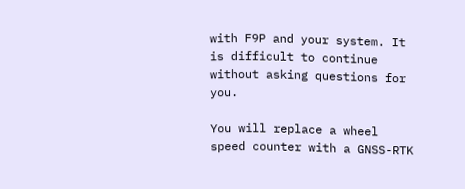with F9P and your system. It is difficult to continue without asking questions for you.

You will replace a wheel speed counter with a GNSS-RTK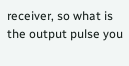receiver, so what is the output pulse you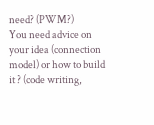need? (PWM?)
You need advice on your idea (connection model) or how to build it ? (code writing,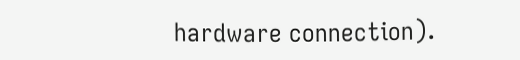hardware connection).